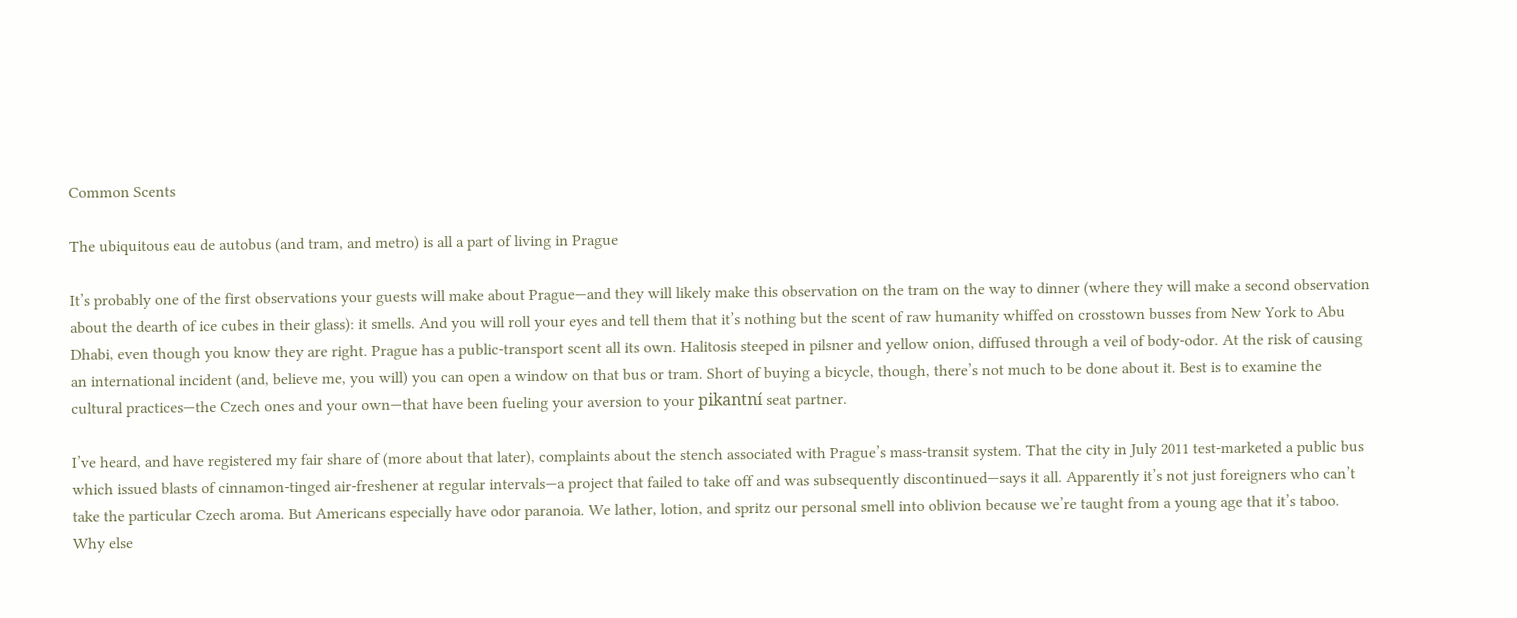Common Scents

The ubiquitous eau de autobus (and tram, and metro) is all a part of living in Prague

It’s probably one of the first observations your guests will make about Prague—and they will likely make this observation on the tram on the way to dinner (where they will make a second observation about the dearth of ice cubes in their glass): it smells. And you will roll your eyes and tell them that it’s nothing but the scent of raw humanity whiffed on crosstown busses from New York to Abu Dhabi, even though you know they are right. Prague has a public-transport scent all its own. Halitosis steeped in pilsner and yellow onion, diffused through a veil of body-odor. At the risk of causing an international incident (and, believe me, you will) you can open a window on that bus or tram. Short of buying a bicycle, though, there’s not much to be done about it. Best is to examine the cultural practices—the Czech ones and your own—that have been fueling your aversion to your pikantní seat partner.

I’ve heard, and have registered my fair share of (more about that later), complaints about the stench associated with Prague’s mass-transit system. That the city in July 2011 test-marketed a public bus which issued blasts of cinnamon-tinged air-freshener at regular intervals—a project that failed to take off and was subsequently discontinued—says it all. Apparently it’s not just foreigners who can’t take the particular Czech aroma. But Americans especially have odor paranoia. We lather, lotion, and spritz our personal smell into oblivion because we’re taught from a young age that it’s taboo. Why else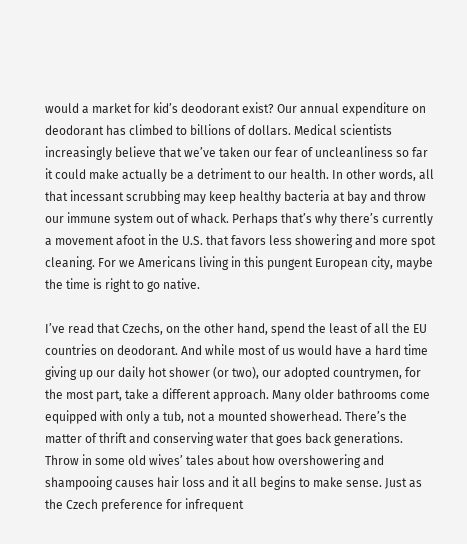would a market for kid’s deodorant exist? Our annual expenditure on deodorant has climbed to billions of dollars. Medical scientists increasingly believe that we’ve taken our fear of uncleanliness so far it could make actually be a detriment to our health. In other words, all that incessant scrubbing may keep healthy bacteria at bay and throw our immune system out of whack. Perhaps that’s why there’s currently a movement afoot in the U.S. that favors less showering and more spot cleaning. For we Americans living in this pungent European city, maybe the time is right to go native.

I’ve read that Czechs, on the other hand, spend the least of all the EU countries on deodorant. And while most of us would have a hard time giving up our daily hot shower (or two), our adopted countrymen, for the most part, take a different approach. Many older bathrooms come equipped with only a tub, not a mounted showerhead. There’s the matter of thrift and conserving water that goes back generations. Throw in some old wives’ tales about how overshowering and shampooing causes hair loss and it all begins to make sense. Just as the Czech preference for infrequent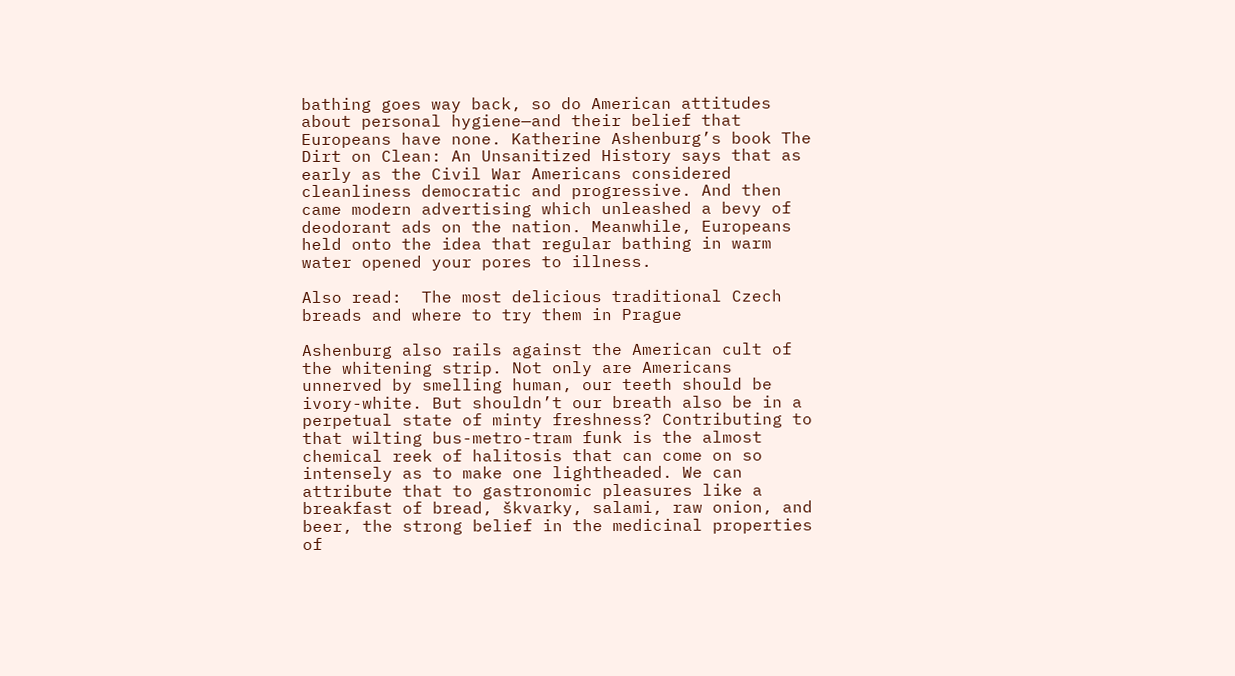bathing goes way back, so do American attitudes about personal hygiene—and their belief that Europeans have none. Katherine Ashenburg’s book The Dirt on Clean: An Unsanitized History says that as early as the Civil War Americans considered cleanliness democratic and progressive. And then came modern advertising which unleashed a bevy of deodorant ads on the nation. Meanwhile, Europeans held onto the idea that regular bathing in warm water opened your pores to illness.

Also read:  The most delicious traditional Czech breads and where to try them in Prague

Ashenburg also rails against the American cult of the whitening strip. Not only are Americans unnerved by smelling human, our teeth should be ivory-white. But shouldn’t our breath also be in a perpetual state of minty freshness? Contributing to that wilting bus-metro-tram funk is the almost chemical reek of halitosis that can come on so intensely as to make one lightheaded. We can attribute that to gastronomic pleasures like a breakfast of bread, škvarky, salami, raw onion, and beer, the strong belief in the medicinal properties of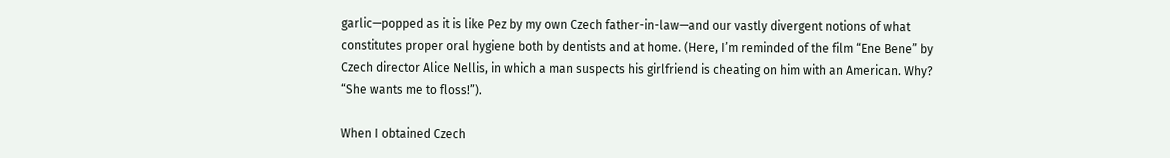garlic—popped as it is like Pez by my own Czech father-in-law—and our vastly divergent notions of what constitutes proper oral hygiene both by dentists and at home. (Here, I’m reminded of the film “Ene Bene” by Czech director Alice Nellis, in which a man suspects his girlfriend is cheating on him with an American. Why? “She wants me to floss!”).

When I obtained Czech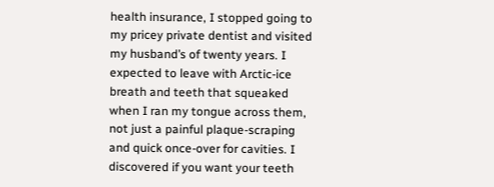health insurance, I stopped going to my pricey private dentist and visited my husband’s of twenty years. I expected to leave with Arctic-ice breath and teeth that squeaked when I ran my tongue across them, not just a painful plaque-scraping and quick once-over for cavities. I discovered if you want your teeth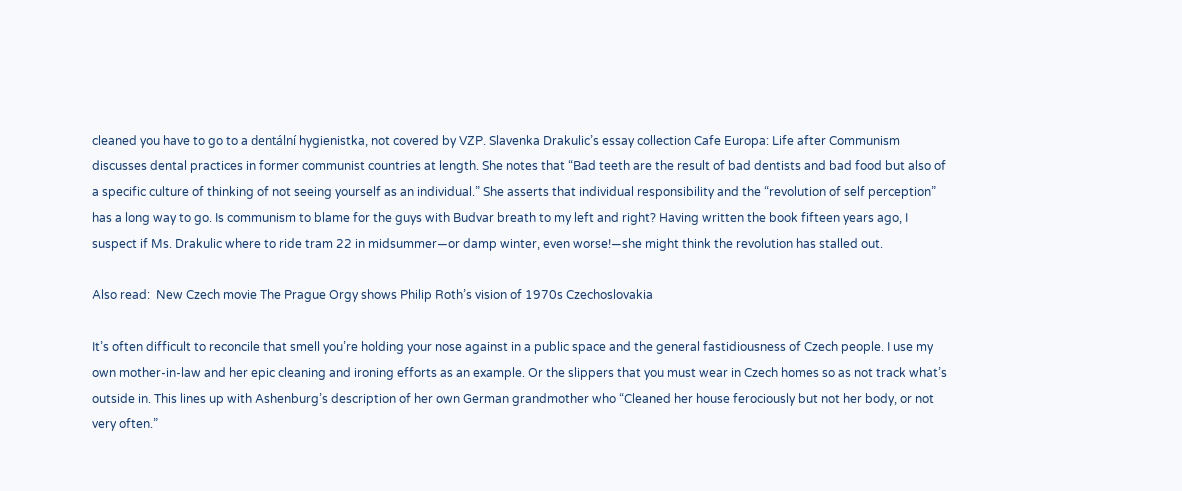cleaned you have to go to a dentální hygienistka, not covered by VZP. Slavenka Drakulic’s essay collection Cafe Europa: Life after Communism discusses dental practices in former communist countries at length. She notes that “Bad teeth are the result of bad dentists and bad food but also of a specific culture of thinking of not seeing yourself as an individual.” She asserts that individual responsibility and the “revolution of self perception” has a long way to go. Is communism to blame for the guys with Budvar breath to my left and right? Having written the book fifteen years ago, I suspect if Ms. Drakulic where to ride tram 22 in midsummer—or damp winter, even worse!—she might think the revolution has stalled out.

Also read:  New Czech movie The Prague Orgy shows Philip Roth’s vision of 1970s Czechoslovakia

It’s often difficult to reconcile that smell you’re holding your nose against in a public space and the general fastidiousness of Czech people. I use my own mother-in-law and her epic cleaning and ironing efforts as an example. Or the slippers that you must wear in Czech homes so as not track what’s outside in. This lines up with Ashenburg’s description of her own German grandmother who “Cleaned her house ferociously but not her body, or not very often.”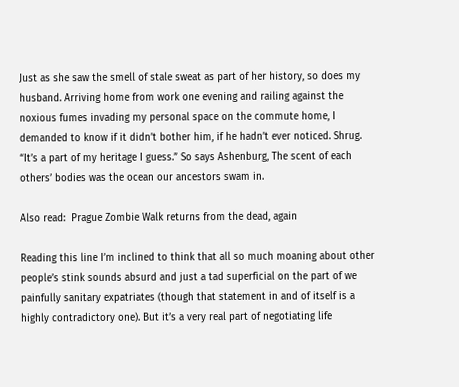Just as she saw the smell of stale sweat as part of her history, so does my husband. Arriving home from work one evening and railing against the noxious fumes invading my personal space on the commute home, I demanded to know if it didn’t bother him, if he hadn’t ever noticed. Shrug. “It’s a part of my heritage I guess.” So says Ashenburg, The scent of each others’ bodies was the ocean our ancestors swam in.

Also read:  Prague Zombie Walk returns from the dead, again

Reading this line I’m inclined to think that all so much moaning about other people’s stink sounds absurd and just a tad superficial on the part of we painfully sanitary expatriates (though that statement in and of itself is a highly contradictory one). But it’s a very real part of negotiating life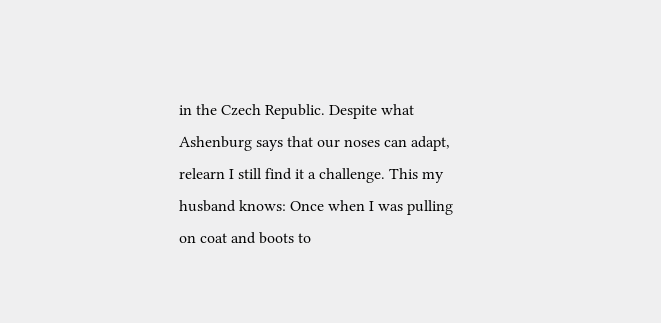in the Czech Republic. Despite what Ashenburg says that our noses can adapt, relearn I still find it a challenge. This my husband knows: Once when I was pulling on coat and boots to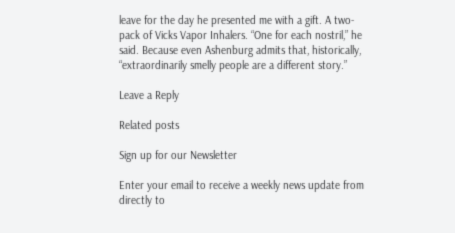leave for the day he presented me with a gift. A two-pack of Vicks Vapor Inhalers. “One for each nostril,” he said. Because even Ashenburg admits that, historically, “extraordinarily smelly people are a different story.”

Leave a Reply

Related posts

Sign up for our Newsletter

Enter your email to receive a weekly news update from directly to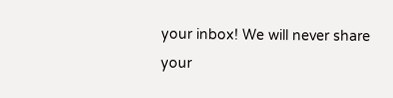your inbox! We will never share your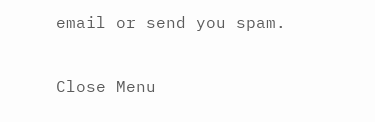email or send you spam.

Close Menu